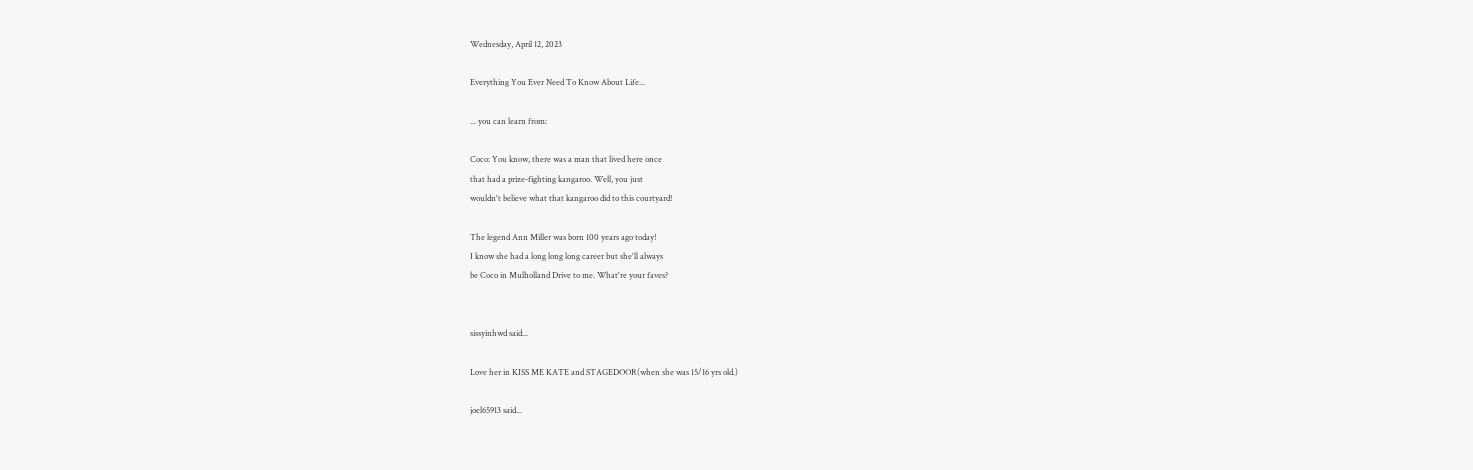Wednesday, April 12, 2023

Everything You Ever Need To Know About Life...

... you can learn from:

Coco: You know, there was a man that lived here once
that had a prize-fighting kangaroo. Well, you just
wouldn't believe what that kangaroo did to this courtyard!

The legend Ann Miller was born 100 years ago today!
I know she had a long long long career but she'll always
be Coco in Mulholland Drive to me. What're your faves?


sissyinhwd said...

Love her in KISS ME KATE and STAGEDOOR(when she was 15/16 yrs old.)

joel65913 said...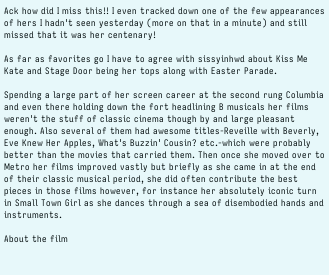Ack how did I miss this!! I even tracked down one of the few appearances of hers I hadn't seen yesterday (more on that in a minute) and still missed that it was her centenary!

As far as favorites go I have to agree with sissyinhwd about Kiss Me Kate and Stage Door being her tops along with Easter Parade.

Spending a large part of her screen career at the second rung Columbia and even there holding down the fort headlining B musicals her films weren't the stuff of classic cinema though by and large pleasant enough. Also several of them had awesome titles-Reveille with Beverly, Eve Knew Her Apples, What's Buzzin' Cousin? etc.-which were probably better than the movies that carried them. Then once she moved over to Metro her films improved vastly but briefly as she came in at the end of their classic musical period, she did often contribute the best pieces in those films however, for instance her absolutely iconic turn in Small Town Girl as she dances through a sea of disembodied hands and instruments.

About the film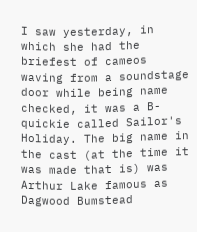I saw yesterday, in which she had the briefest of cameos waving from a soundstage door while being name checked, it was a B- quickie called Sailor's Holiday. The big name in the cast (at the time it was made that is) was Arthur Lake famous as Dagwood Bumstead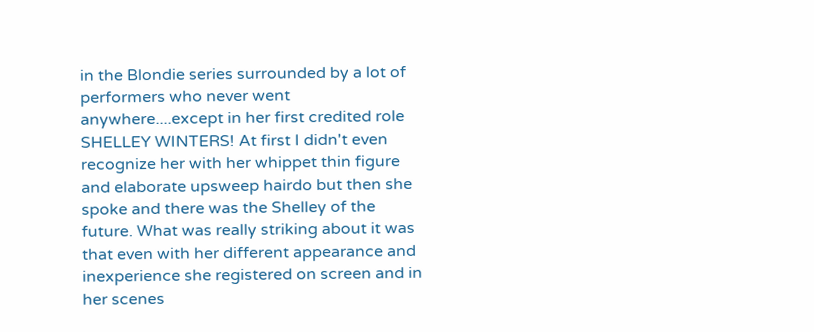in the Blondie series surrounded by a lot of performers who never went anywhere....except in her first credited role SHELLEY WINTERS! At first I didn't even recognize her with her whippet thin figure and elaborate upsweep hairdo but then she spoke and there was the Shelley of the future. What was really striking about it was that even with her different appearance and inexperience she registered on screen and in her scenes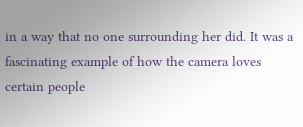in a way that no one surrounding her did. It was a fascinating example of how the camera loves certain people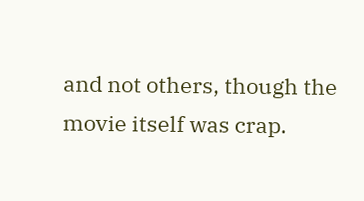and not others, though the movie itself was crap.